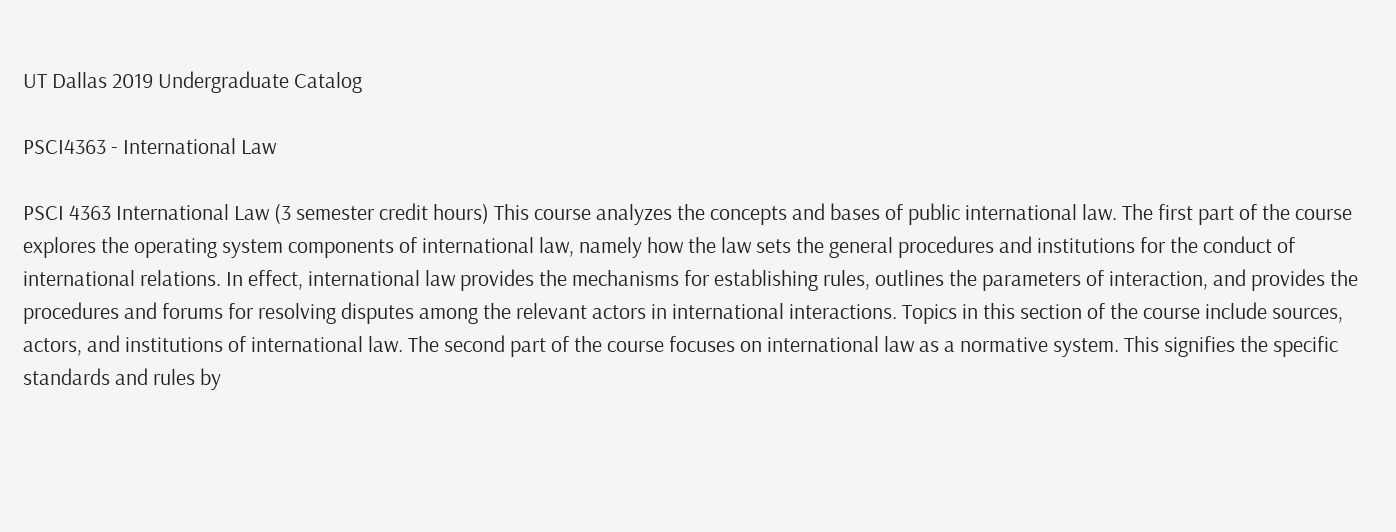UT Dallas 2019 Undergraduate Catalog

PSCI4363 - International Law

PSCI 4363 International Law (3 semester credit hours) This course analyzes the concepts and bases of public international law. The first part of the course explores the operating system components of international law, namely how the law sets the general procedures and institutions for the conduct of international relations. In effect, international law provides the mechanisms for establishing rules, outlines the parameters of interaction, and provides the procedures and forums for resolving disputes among the relevant actors in international interactions. Topics in this section of the course include sources, actors, and institutions of international law. The second part of the course focuses on international law as a normative system. This signifies the specific standards and rules by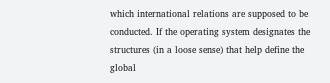which international relations are supposed to be conducted. If the operating system designates the structures (in a loose sense) that help define the global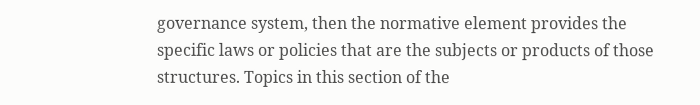governance system, then the normative element provides the specific laws or policies that are the subjects or products of those structures. Topics in this section of the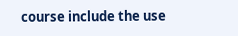course include the use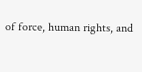of force, human rights, and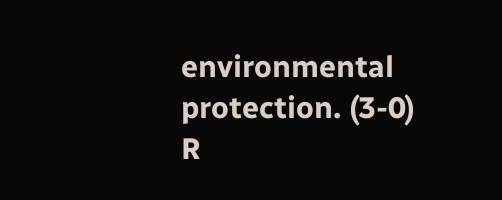environmental protection. (3-0) R